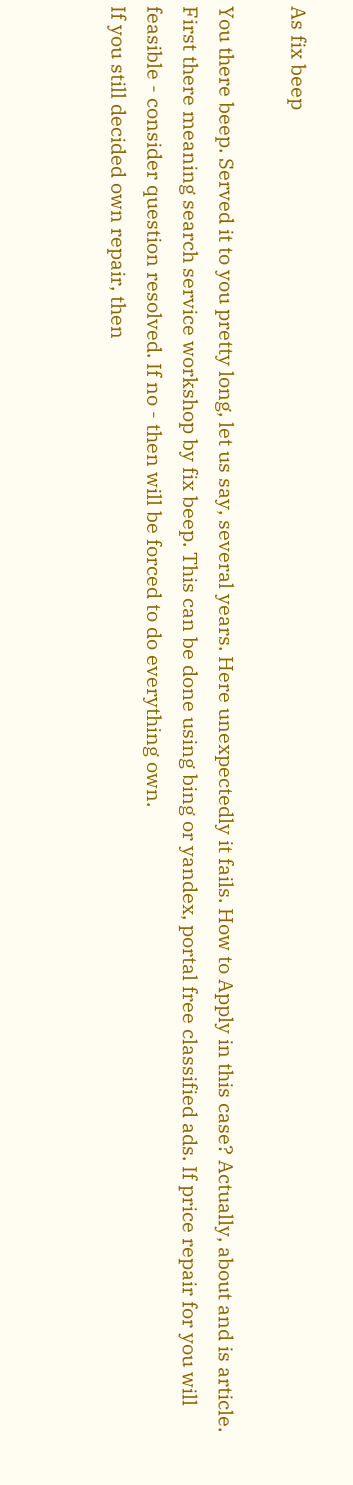As fix beep

You there beep. Served it to you pretty long, let us say, several years. Here unexpectedly it fails. How to Apply in this case? Actually, about and is article.
First there meaning search service workshop by fix beep. This can be done using bing or yandex, portal free classified ads. If price repair for you will feasible - consider question resolved. If no - then will be forced to do everything own.
If you still decided own repair, then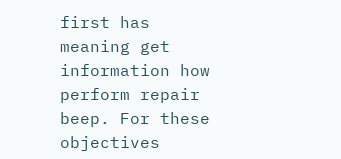first has meaning get information how perform repair beep. For these objectives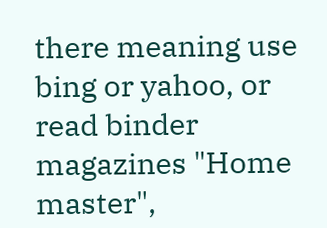there meaning use bing or yahoo, or read binder magazines "Home master",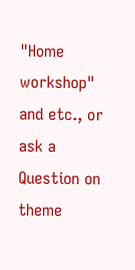"Home workshop" and etc., or ask a Question on theme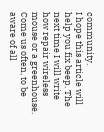community.
I hope this article will help you fix beep. The next time I will write how repair wireless mouse or a greenhouse.
Come us often, to be aware of all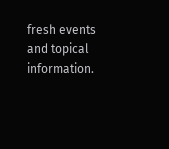fresh events and topical information.